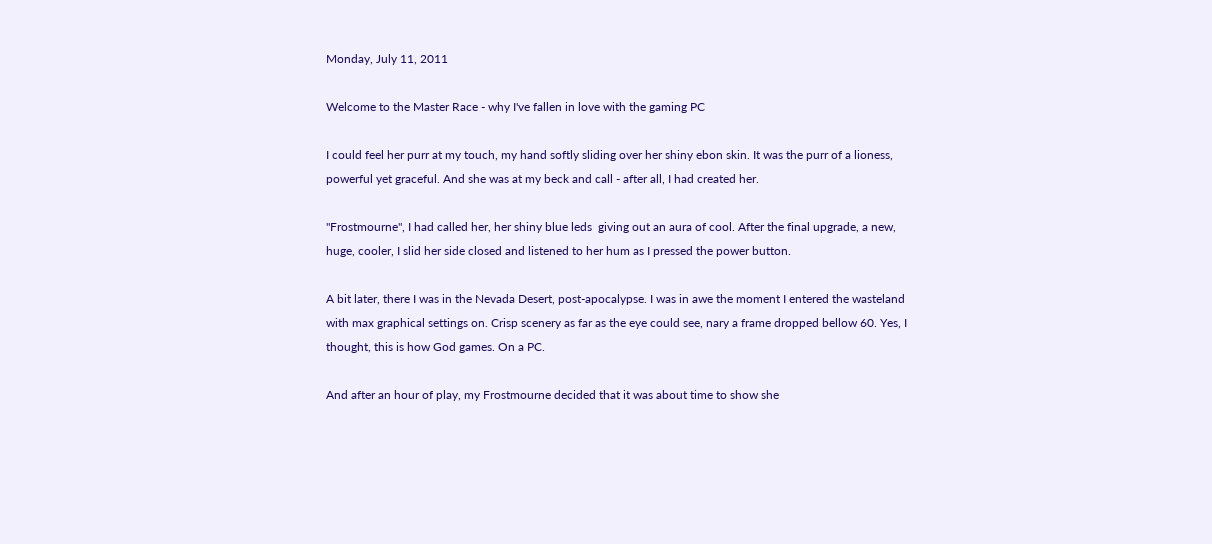Monday, July 11, 2011

Welcome to the Master Race - why I've fallen in love with the gaming PC

I could feel her purr at my touch, my hand softly sliding over her shiny ebon skin. It was the purr of a lioness, powerful yet graceful. And she was at my beck and call - after all, I had created her.

"Frostmourne", I had called her, her shiny blue leds  giving out an aura of cool. After the final upgrade, a new, huge, cooler, I slid her side closed and listened to her hum as I pressed the power button.

A bit later, there I was in the Nevada Desert, post-apocalypse. I was in awe the moment I entered the wasteland with max graphical settings on. Crisp scenery as far as the eye could see, nary a frame dropped bellow 60. Yes, I thought, this is how God games. On a PC.

And after an hour of play, my Frostmourne decided that it was about time to show she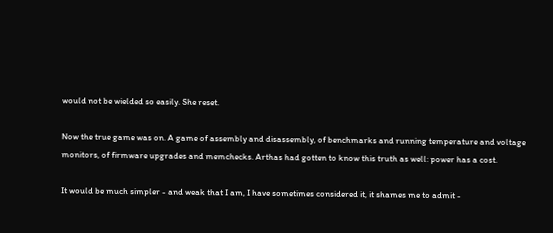would not be wielded so easily. She reset.

Now the true game was on. A game of assembly and disassembly, of benchmarks and running temperature and voltage monitors, of firmware upgrades and memchecks. Arthas had gotten to know this truth as well: power has a cost.

It would be much simpler - and weak that I am, I have sometimes considered it, it shames me to admit -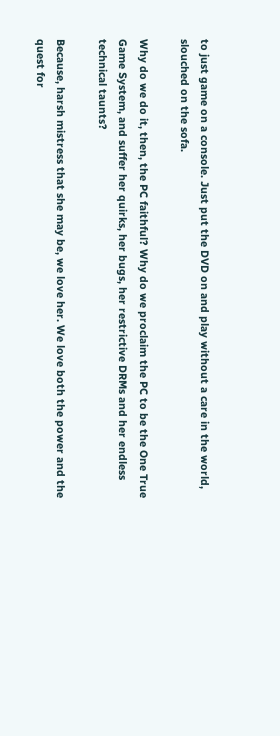to just game on a console. Just put the DVD on and play without a care in the world, slouched on the sofa.

Why do we do it, then, the PC faithful? Why do we proclaim the PC to be the One True Game System, and suffer her quirks, her bugs, her restrictive DRMs and her endless technical taunts?

Because, harsh mistress that she may be, we love her. We love both the power and the quest for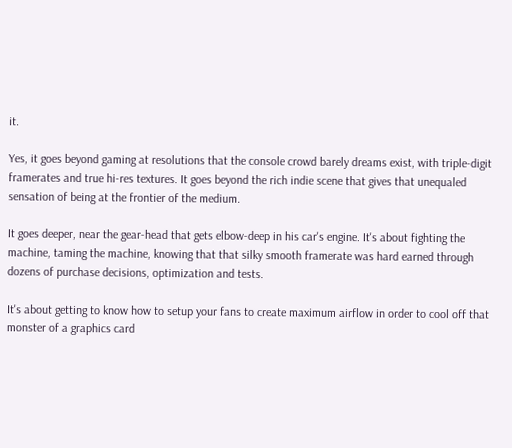it.

Yes, it goes beyond gaming at resolutions that the console crowd barely dreams exist, with triple-digit framerates and true hi-res textures. It goes beyond the rich indie scene that gives that unequaled sensation of being at the frontier of the medium.

It goes deeper, near the gear-head that gets elbow-deep in his car's engine. It's about fighting the machine, taming the machine, knowing that that silky smooth framerate was hard earned through dozens of purchase decisions, optimization and tests.

It's about getting to know how to setup your fans to create maximum airflow in order to cool off that monster of a graphics card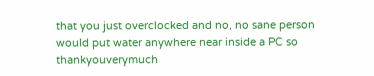that you just overclocked and no, no sane person would put water anywhere near inside a PC so thankyouverymuch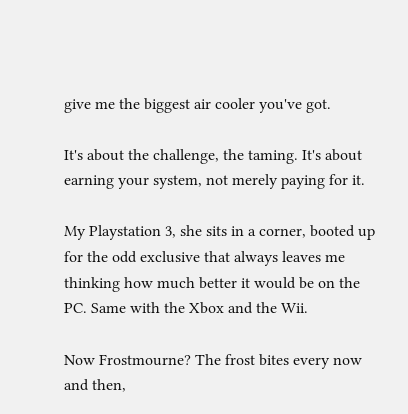give me the biggest air cooler you've got.

It's about the challenge, the taming. It's about earning your system, not merely paying for it.

My Playstation 3, she sits in a corner, booted up for the odd exclusive that always leaves me thinking how much better it would be on the PC. Same with the Xbox and the Wii.

Now Frostmourne? The frost bites every now and then,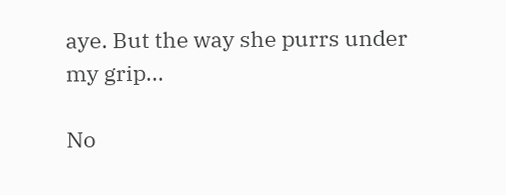aye. But the way she purrs under my grip...

No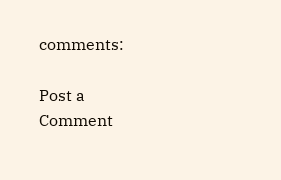comments:

Post a Comment